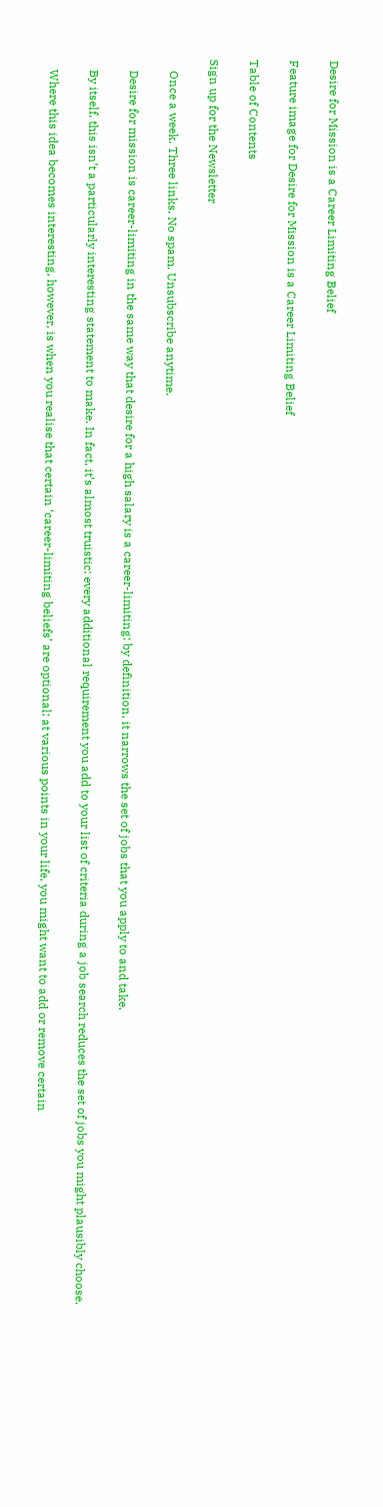Desire for Mission is a Career Limiting Belief

Feature image for Desire for Mission is a Career Limiting Belief

Table of Contents

Sign up for the Newsletter

    Once a week. Three links. No spam. Unsubscribe anytime.

    Desire for mission is career-limiting in the same way that desire for a high salary is a career-limiting: by definition, it narrows the set of jobs that you apply to and take.

    By itself, this isn’t a particularly interesting statement to make. In fact, it’s almost truistic: every additional requirement you add to your list of criteria during a job search reduces the set of jobs you might plausibly choose.

    Where this idea becomes interesting, however, is when you realise that certain ‘career-limiting beliefs’ are optional: at various points in your life, you might want to add or remove certain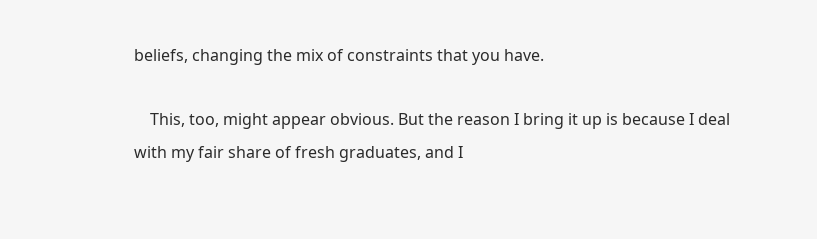beliefs, changing the mix of constraints that you have.

    This, too, might appear obvious. But the reason I bring it up is because I deal with my fair share of fresh graduates, and I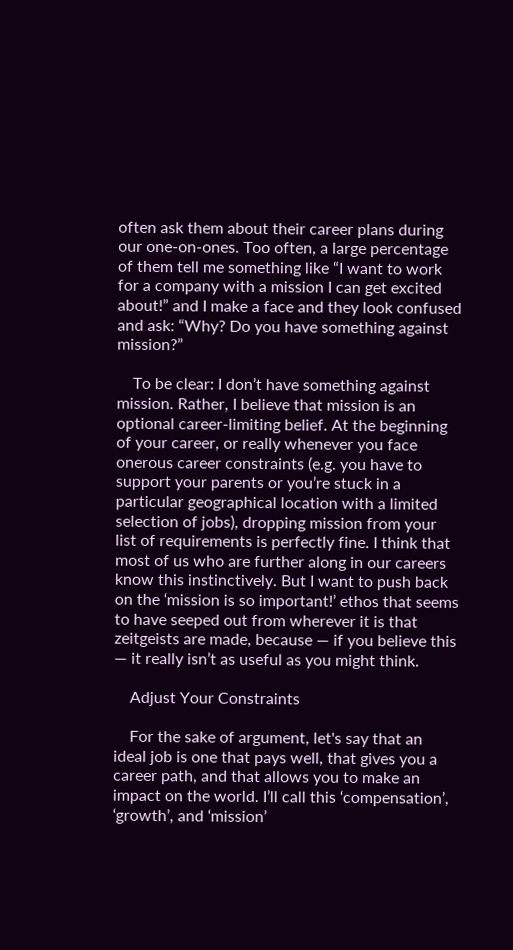often ask them about their career plans during our one-on-ones. Too often, a large percentage of them tell me something like “I want to work for a company with a mission I can get excited about!” and I make a face and they look confused and ask: “Why? Do you have something against mission?”

    To be clear: I don’t have something against mission. Rather, I believe that mission is an optional career-limiting belief. At the beginning of your career, or really whenever you face onerous career constraints (e.g. you have to support your parents or you’re stuck in a particular geographical location with a limited selection of jobs), dropping mission from your list of requirements is perfectly fine. I think that most of us who are further along in our careers know this instinctively. But I want to push back on the ‘mission is so important!’ ethos that seems to have seeped out from wherever it is that zeitgeists are made, because — if you believe this — it really isn’t as useful as you might think.

    Adjust Your Constraints

    For the sake of argument, let's say that an ideal job is one that pays well, that gives you a career path, and that allows you to make an impact on the world. I’ll call this ‘compensation’, ‘growth’, and ‘mission’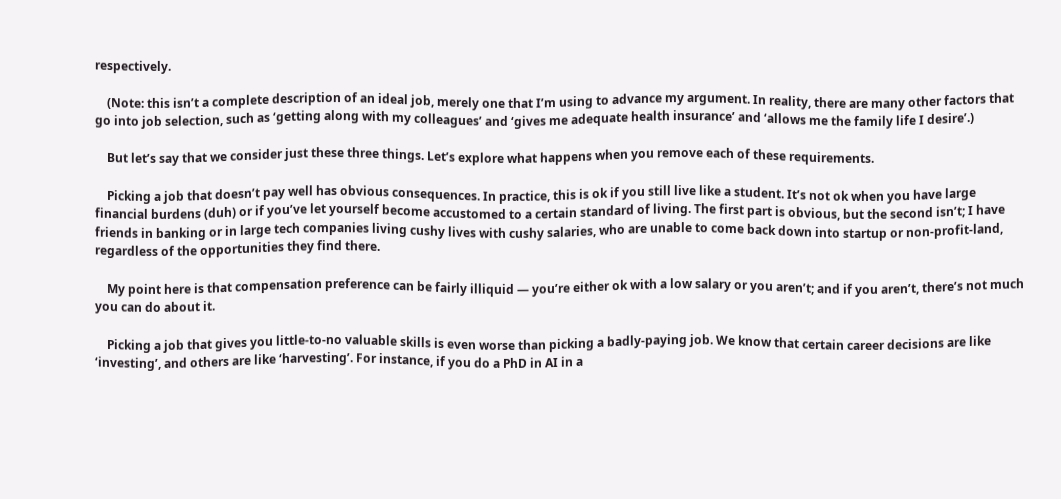respectively.

    (Note: this isn’t a complete description of an ideal job, merely one that I’m using to advance my argument. In reality, there are many other factors that go into job selection, such as ‘getting along with my colleagues’ and ‘gives me adequate health insurance’ and ‘allows me the family life I desire’.)

    But let’s say that we consider just these three things. Let’s explore what happens when you remove each of these requirements.

    Picking a job that doesn’t pay well has obvious consequences. In practice, this is ok if you still live like a student. It’s not ok when you have large financial burdens (duh) or if you’ve let yourself become accustomed to a certain standard of living. The first part is obvious, but the second isn’t; I have friends in banking or in large tech companies living cushy lives with cushy salaries, who are unable to come back down into startup or non-profit-land, regardless of the opportunities they find there.

    My point here is that compensation preference can be fairly illiquid — you’re either ok with a low salary or you aren’t; and if you aren’t, there’s not much you can do about it.

    Picking a job that gives you little-to-no valuable skills is even worse than picking a badly-paying job. We know that certain career decisions are like ‘investing’, and others are like ‘harvesting’. For instance, if you do a PhD in AI in a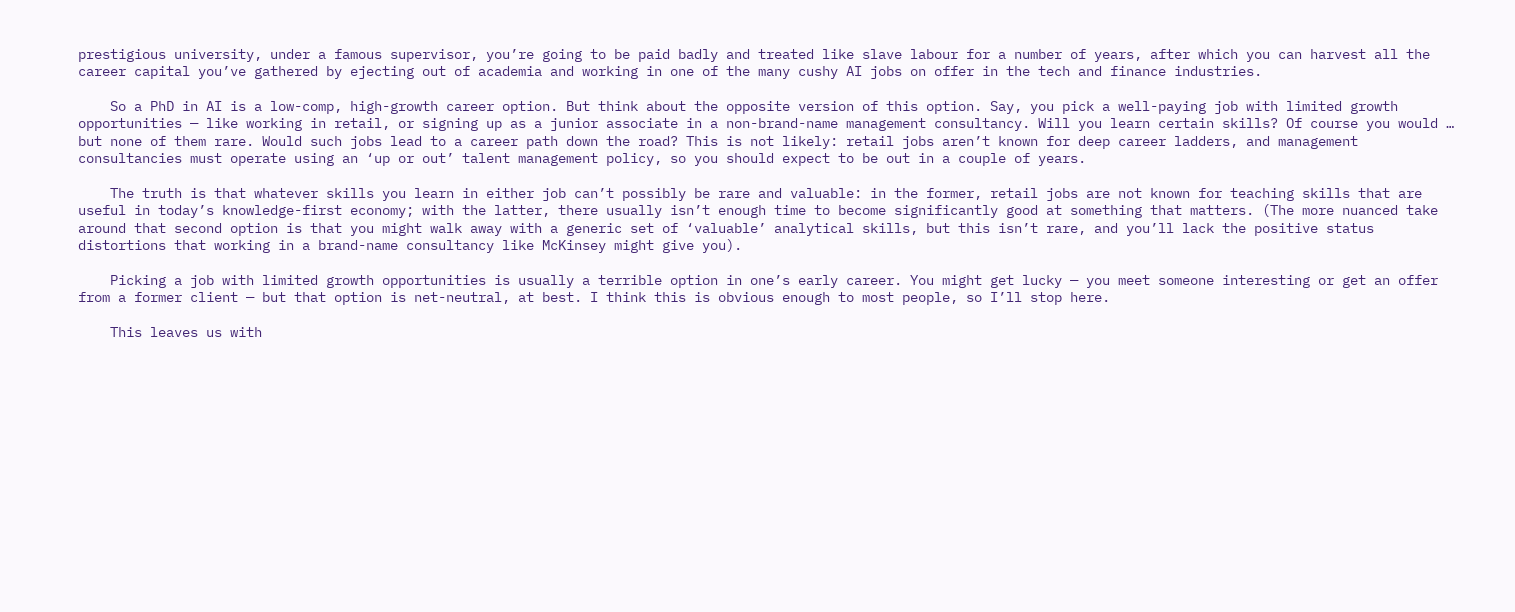prestigious university, under a famous supervisor, you’re going to be paid badly and treated like slave labour for a number of years, after which you can harvest all the career capital you’ve gathered by ejecting out of academia and working in one of the many cushy AI jobs on offer in the tech and finance industries.

    So a PhD in AI is a low-comp, high-growth career option. But think about the opposite version of this option. Say, you pick a well-paying job with limited growth opportunities — like working in retail, or signing up as a junior associate in a non-brand-name management consultancy. Will you learn certain skills? Of course you would … but none of them rare. Would such jobs lead to a career path down the road? This is not likely: retail jobs aren’t known for deep career ladders, and management consultancies must operate using an ‘up or out’ talent management policy, so you should expect to be out in a couple of years.

    The truth is that whatever skills you learn in either job can’t possibly be rare and valuable: in the former, retail jobs are not known for teaching skills that are useful in today’s knowledge-first economy; with the latter, there usually isn’t enough time to become significantly good at something that matters. (The more nuanced take around that second option is that you might walk away with a generic set of ‘valuable’ analytical skills, but this isn’t rare, and you’ll lack the positive status distortions that working in a brand-name consultancy like McKinsey might give you).

    Picking a job with limited growth opportunities is usually a terrible option in one’s early career. You might get lucky — you meet someone interesting or get an offer from a former client — but that option is net-neutral, at best. I think this is obvious enough to most people, so I’ll stop here.

    This leaves us with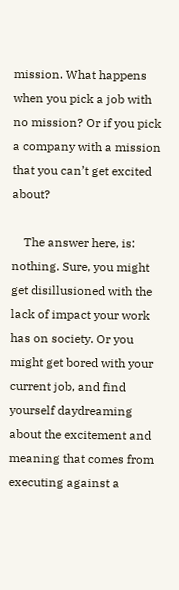mission. What happens when you pick a job with no mission? Or if you pick a company with a mission that you can’t get excited about?

    The answer here, is: nothing. Sure, you might get disillusioned with the lack of impact your work has on society. Or you might get bored with your current job, and find yourself daydreaming about the excitement and meaning that comes from executing against a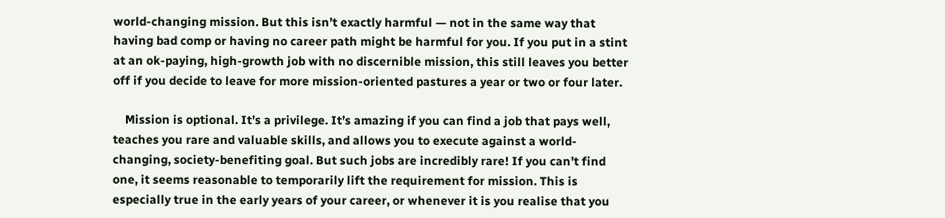world-changing mission. But this isn’t exactly harmful — not in the same way that having bad comp or having no career path might be harmful for you. If you put in a stint at an ok-paying, high-growth job with no discernible mission, this still leaves you better off if you decide to leave for more mission-oriented pastures a year or two or four later.

    Mission is optional. It’s a privilege. It’s amazing if you can find a job that pays well, teaches you rare and valuable skills, and allows you to execute against a world-changing, society-benefiting goal. But such jobs are incredibly rare! If you can’t find one, it seems reasonable to temporarily lift the requirement for mission. This is especially true in the early years of your career, or whenever it is you realise that you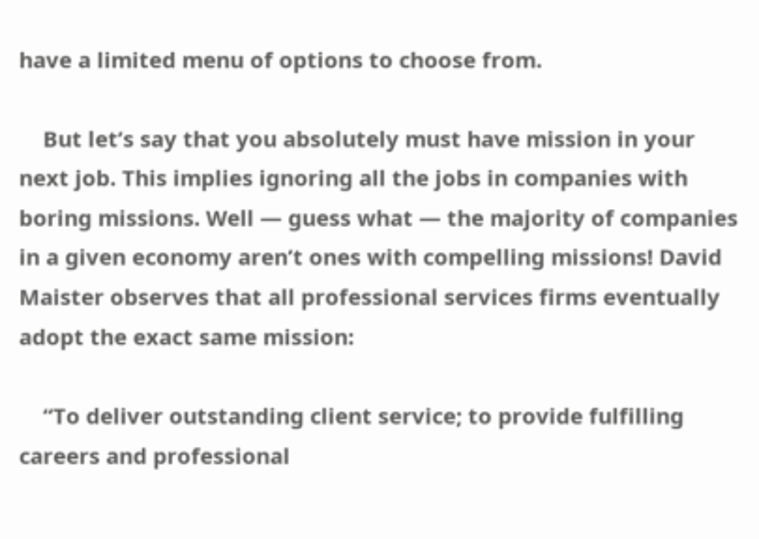have a limited menu of options to choose from.

    But let’s say that you absolutely must have mission in your next job. This implies ignoring all the jobs in companies with boring missions. Well — guess what — the majority of companies in a given economy aren’t ones with compelling missions! David Maister observes that all professional services firms eventually adopt the exact same mission:

    “To deliver outstanding client service; to provide fulfilling careers and professional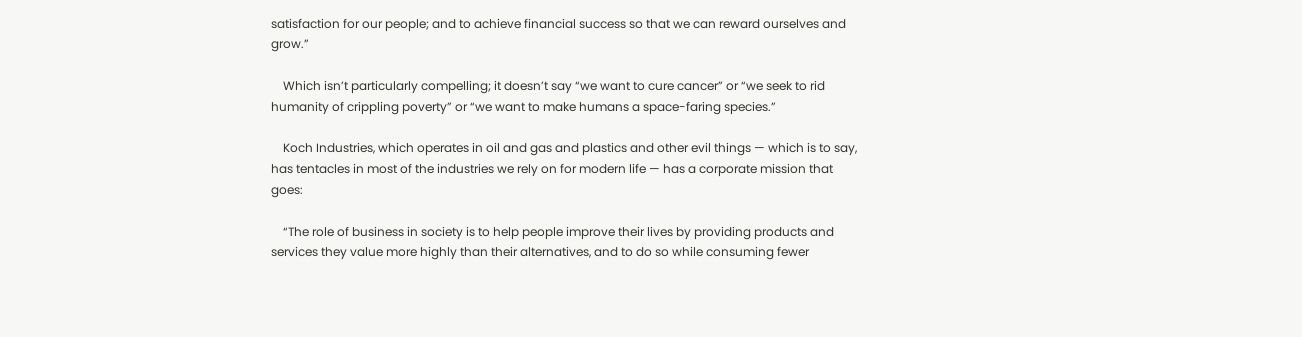satisfaction for our people; and to achieve financial success so that we can reward ourselves and grow.”

    Which isn’t particularly compelling; it doesn’t say “we want to cure cancer” or “we seek to rid humanity of crippling poverty” or “we want to make humans a space-faring species.”

    Koch Industries, which operates in oil and gas and plastics and other evil things — which is to say, has tentacles in most of the industries we rely on for modern life — has a corporate mission that goes:

    “The role of business in society is to help people improve their lives by providing products and services they value more highly than their alternatives, and to do so while consuming fewer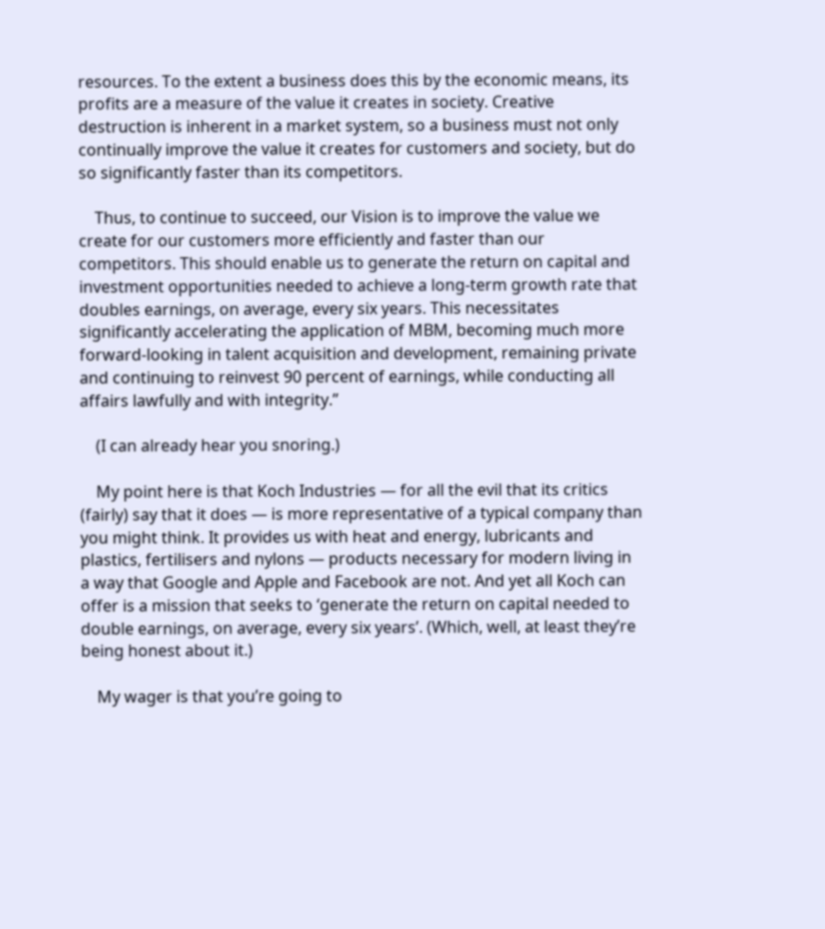resources. To the extent a business does this by the economic means, its profits are a measure of the value it creates in society. Creative destruction is inherent in a market system, so a business must not only continually improve the value it creates for customers and society, but do so significantly faster than its competitors.

    Thus, to continue to succeed, our Vision is to improve the value we create for our customers more efficiently and faster than our competitors. This should enable us to generate the return on capital and investment opportunities needed to achieve a long-term growth rate that doubles earnings, on average, every six years. This necessitates significantly accelerating the application of MBM, becoming much more forward-looking in talent acquisition and development, remaining private and continuing to reinvest 90 percent of earnings, while conducting all affairs lawfully and with integrity.”

    (I can already hear you snoring.)

    My point here is that Koch Industries — for all the evil that its critics (fairly) say that it does — is more representative of a typical company than you might think. It provides us with heat and energy, lubricants and plastics, fertilisers and nylons — products necessary for modern living in a way that Google and Apple and Facebook are not. And yet all Koch can offer is a mission that seeks to ‘generate the return on capital needed to double earnings, on average, every six years’. (Which, well, at least they’re being honest about it.)

    My wager is that you’re going to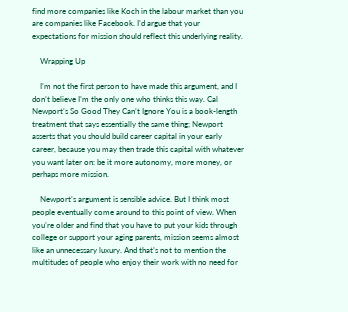find more companies like Koch in the labour market than you are companies like Facebook. I’d argue that your expectations for mission should reflect this underlying reality.

    Wrapping Up

    I’m not the first person to have made this argument, and I don’t believe I’m the only one who thinks this way. Cal Newport’s So Good They Can’t Ignore You is a book-length treatment that says essentially the same thing; Newport asserts that you should build career capital in your early career, because you may then trade this capital with whatever you want later on: be it more autonomy, more money, or perhaps more mission.

    Newport’s argument is sensible advice. But I think most people eventually come around to this point of view. When you’re older and find that you have to put your kids through college or support your aging parents, mission seems almost like an unnecessary luxury. And that’s not to mention the multitudes of people who enjoy their work with no need for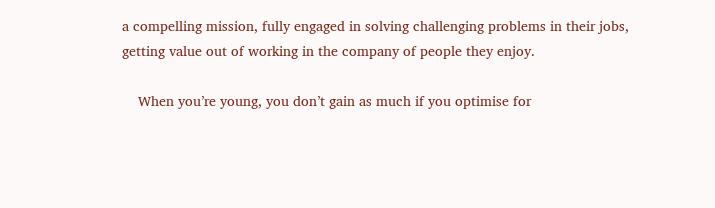a compelling mission, fully engaged in solving challenging problems in their jobs, getting value out of working in the company of people they enjoy.

    When you’re young, you don’t gain as much if you optimise for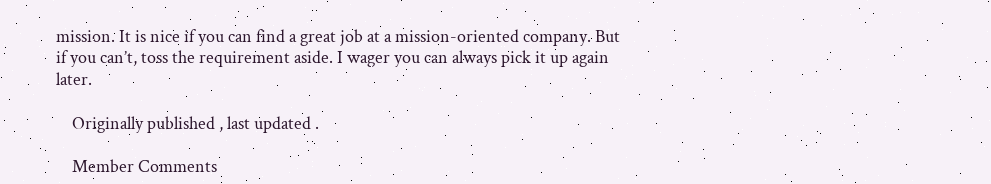mission. It is nice if you can find a great job at a mission-oriented company. But if you can’t, toss the requirement aside. I wager you can always pick it up again later.

    Originally published , last updated .

    Member Comments